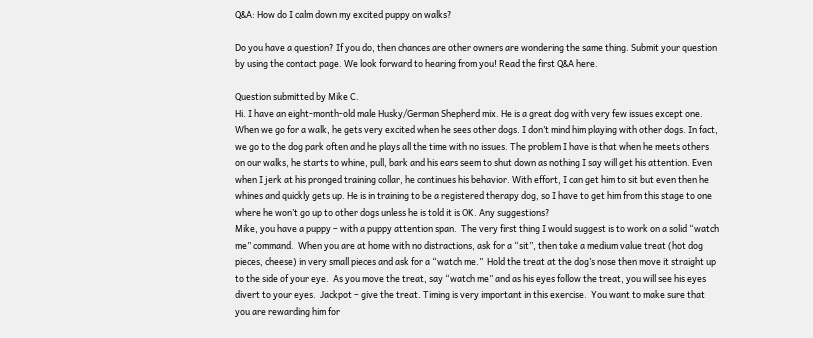Q&A: How do I calm down my excited puppy on walks?

Do you have a question? If you do, then chances are other owners are wondering the same thing. Submit your question by using the contact page. We look forward to hearing from you! Read the first Q&A here.

Question submitted by Mike C.
Hi. I have an eight-month-old male Husky/German Shepherd mix. He is a great dog with very few issues except one. When we go for a walk, he gets very excited when he sees other dogs. I don’t mind him playing with other dogs. In fact, we go to the dog park often and he plays all the time with no issues. The problem I have is that when he meets others on our walks, he starts to whine, pull, bark and his ears seem to shut down as nothing I say will get his attention. Even when I jerk at his pronged training collar, he continues his behavior. With effort, I can get him to sit but even then he whines and quickly gets up. He is in training to be a registered therapy dog, so I have to get him from this stage to one where he won’t go up to other dogs unless he is told it is OK. Any suggestions?
Mike, you have a puppy – with a puppy attention span.  The very first thing I would suggest is to work on a solid “watch me” command.  When you are at home with no distractions, ask for a “sit”, then take a medium value treat (hot dog pieces, cheese) in very small pieces and ask for a “watch me.”  Hold the treat at the dog’s nose then move it straight up to the side of your eye.  As you move the treat, say “watch me” and as his eyes follow the treat, you will see his eyes divert to your eyes.  Jackpot – give the treat. Timing is very important in this exercise.  You want to make sure that you are rewarding him for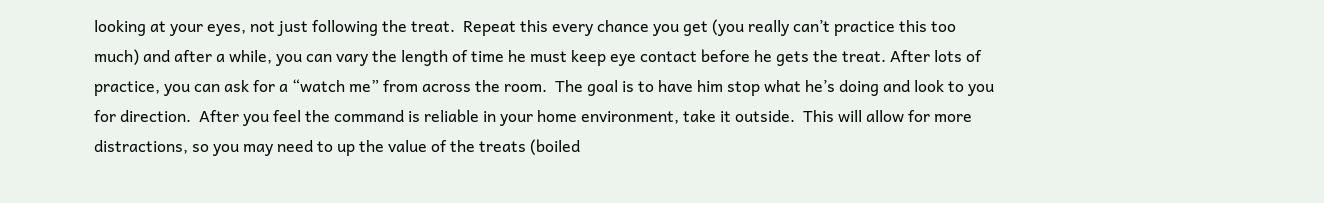looking at your eyes, not just following the treat.  Repeat this every chance you get (you really can’t practice this too much) and after a while, you can vary the length of time he must keep eye contact before he gets the treat. After lots of practice, you can ask for a “watch me” from across the room.  The goal is to have him stop what he’s doing and look to you for direction.  After you feel the command is reliable in your home environment, take it outside.  This will allow for more distractions, so you may need to up the value of the treats (boiled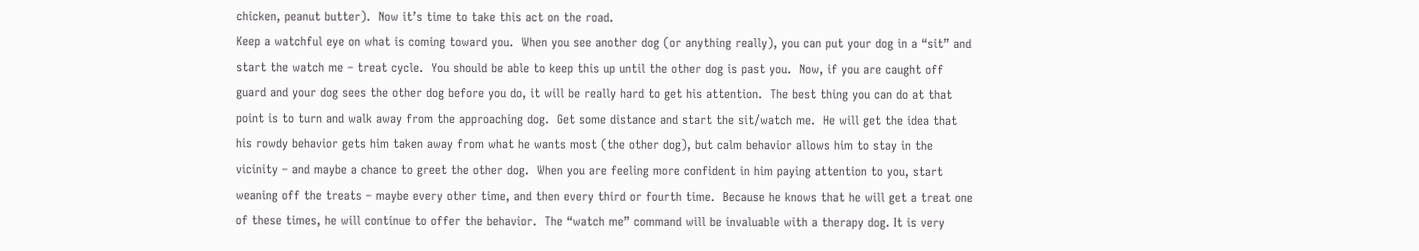chicken, peanut butter).  Now it’s time to take this act on the road.
Keep a watchful eye on what is coming toward you.  When you see another dog (or anything really), you can put your dog in a “sit” and start the watch me – treat cycle.  You should be able to keep this up until the other dog is past you.  Now, if you are caught off guard and your dog sees the other dog before you do, it will be really hard to get his attention.  The best thing you can do at that point is to turn and walk away from the approaching dog.  Get some distance and start the sit/watch me.  He will get the idea that his rowdy behavior gets him taken away from what he wants most (the other dog), but calm behavior allows him to stay in the vicinity – and maybe a chance to greet the other dog.  When you are feeling more confident in him paying attention to you, start weaning off the treats – maybe every other time, and then every third or fourth time.  Because he knows that he will get a treat one of these times, he will continue to offer the behavior.  The “watch me” command will be invaluable with a therapy dog. It is very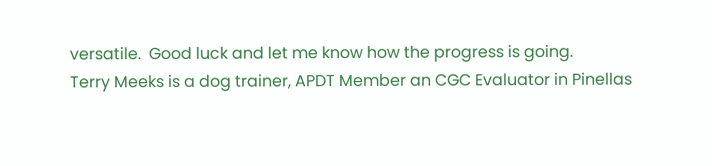versatile.  Good luck and let me know how the progress is going.
Terry Meeks is a dog trainer, APDT Member an CGC Evaluator in Pinellas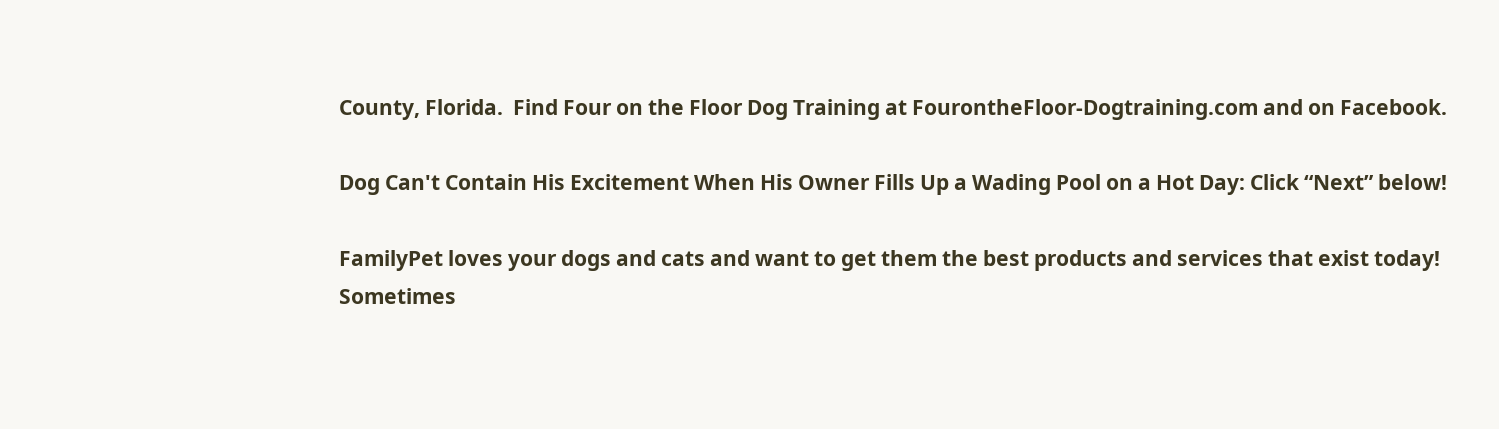County, Florida.  Find Four on the Floor Dog Training at FourontheFloor-Dogtraining.com and on Facebook.

Dog Can't Contain His Excitement When His Owner Fills Up a Wading Pool on a Hot Day: Click “Next” below!

FamilyPet loves your dogs and cats and want to get them the best products and services that exist today! Sometimes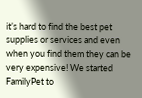it’s hard to find the best pet supplies or services and even when you find them they can be very expensive! We started FamilyPet to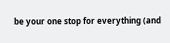be your one stop for everything (and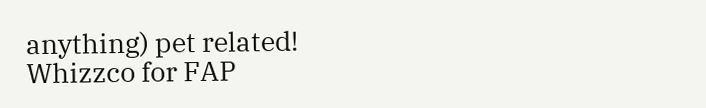anything) pet related!
Whizzco for FAP